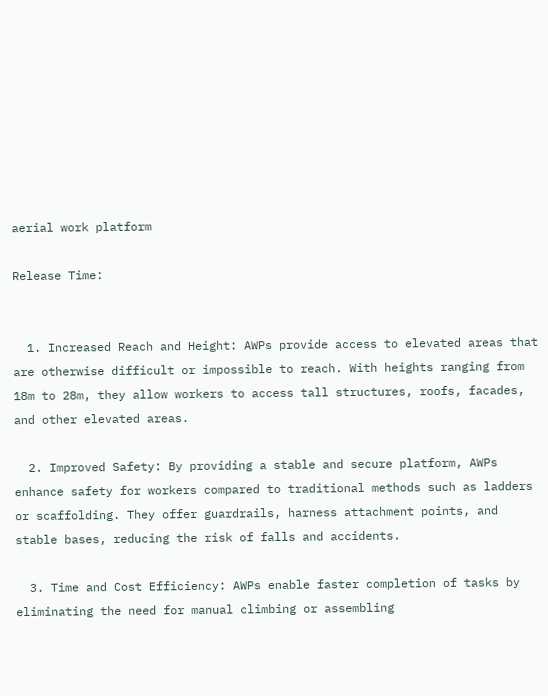aerial work platform

Release Time:


  1. Increased Reach and Height: AWPs provide access to elevated areas that are otherwise difficult or impossible to reach. With heights ranging from 18m to 28m, they allow workers to access tall structures, roofs, facades, and other elevated areas.

  2. Improved Safety: By providing a stable and secure platform, AWPs enhance safety for workers compared to traditional methods such as ladders or scaffolding. They offer guardrails, harness attachment points, and stable bases, reducing the risk of falls and accidents.

  3. Time and Cost Efficiency: AWPs enable faster completion of tasks by eliminating the need for manual climbing or assembling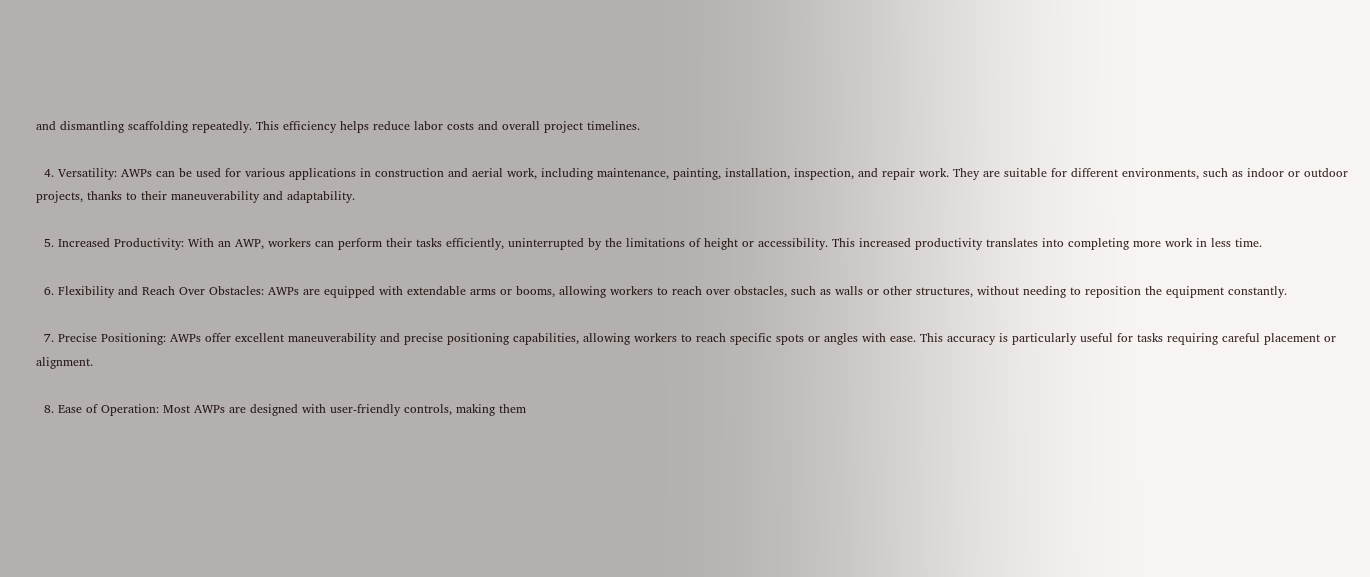and dismantling scaffolding repeatedly. This efficiency helps reduce labor costs and overall project timelines.

  4. Versatility: AWPs can be used for various applications in construction and aerial work, including maintenance, painting, installation, inspection, and repair work. They are suitable for different environments, such as indoor or outdoor projects, thanks to their maneuverability and adaptability.

  5. Increased Productivity: With an AWP, workers can perform their tasks efficiently, uninterrupted by the limitations of height or accessibility. This increased productivity translates into completing more work in less time.

  6. Flexibility and Reach Over Obstacles: AWPs are equipped with extendable arms or booms, allowing workers to reach over obstacles, such as walls or other structures, without needing to reposition the equipment constantly.

  7. Precise Positioning: AWPs offer excellent maneuverability and precise positioning capabilities, allowing workers to reach specific spots or angles with ease. This accuracy is particularly useful for tasks requiring careful placement or alignment.

  8. Ease of Operation: Most AWPs are designed with user-friendly controls, making them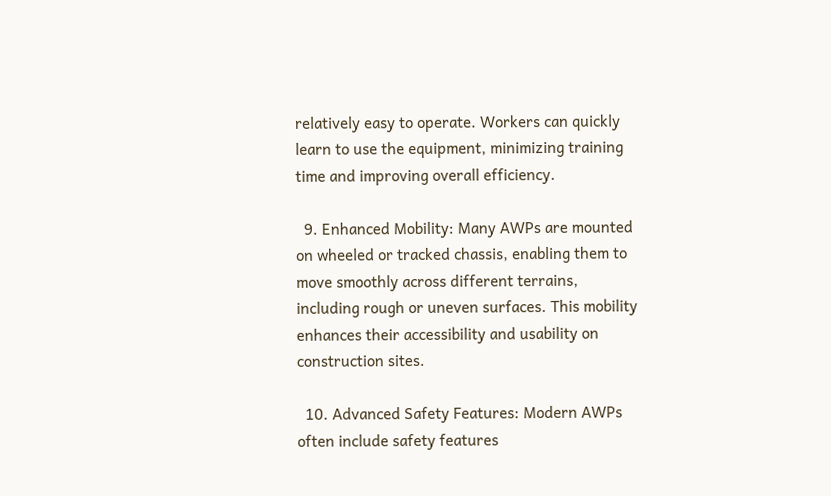relatively easy to operate. Workers can quickly learn to use the equipment, minimizing training time and improving overall efficiency.

  9. Enhanced Mobility: Many AWPs are mounted on wheeled or tracked chassis, enabling them to move smoothly across different terrains, including rough or uneven surfaces. This mobility enhances their accessibility and usability on construction sites.

  10. Advanced Safety Features: Modern AWPs often include safety features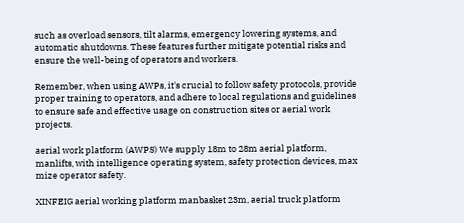such as overload sensors, tilt alarms, emergency lowering systems, and automatic shutdowns. These features further mitigate potential risks and ensure the well-being of operators and workers.

Remember, when using AWPs, it's crucial to follow safety protocols, provide proper training to operators, and adhere to local regulations and guidelines to ensure safe and effective usage on construction sites or aerial work projects.

aerial work platform (AWPS) We supply 18m to 28m aerial platform, manlifts, with intelligence operating system, safety protection devices, max mize operator safety.

XINFEIG aerial working platform manbasket 23m, aerial truck platform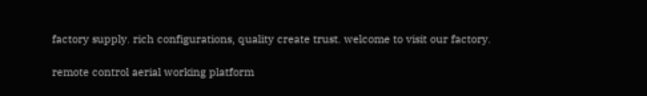factory supply. rich configurations, quality create trust. welcome to visit our factory.

remote control aerial working platform